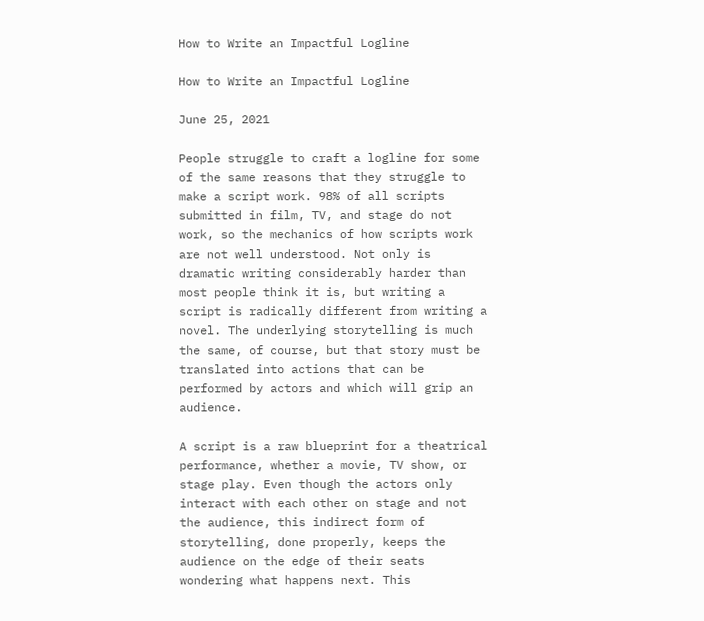How to Write an Impactful Logline

How to Write an Impactful Logline

June 25, 2021

People struggle to craft a logline for some of the same reasons that they struggle to make a script work. 98% of all scripts submitted in film, TV, and stage do not work, so the mechanics of how scripts work are not well understood. Not only is dramatic writing considerably harder than most people think it is, but writing a script is radically different from writing a novel. The underlying storytelling is much the same, of course, but that story must be translated into actions that can be performed by actors and which will grip an audience.

A script is a raw blueprint for a theatrical performance, whether a movie, TV show, or stage play. Even though the actors only interact with each other on stage and not the audience, this indirect form of storytelling, done properly, keeps the audience on the edge of their seats wondering what happens next. This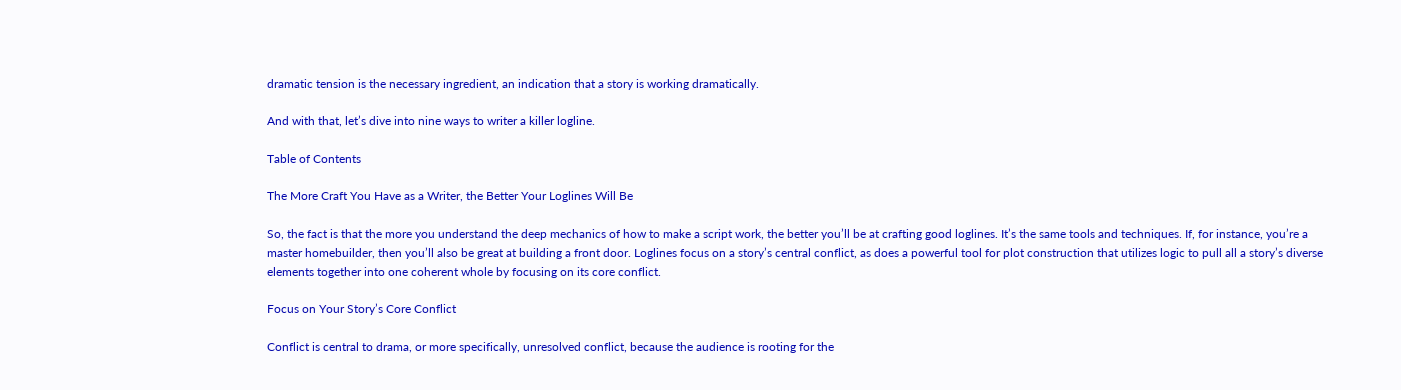dramatic tension is the necessary ingredient, an indication that a story is working dramatically.

And with that, let’s dive into nine ways to writer a killer logline.

Table of Contents

The More Craft You Have as a Writer, the Better Your Loglines Will Be

So, the fact is that the more you understand the deep mechanics of how to make a script work, the better you’ll be at crafting good loglines. It’s the same tools and techniques. If, for instance, you’re a master homebuilder, then you’ll also be great at building a front door. Loglines focus on a story’s central conflict, as does a powerful tool for plot construction that utilizes logic to pull all a story’s diverse elements together into one coherent whole by focusing on its core conflict.

Focus on Your Story’s Core Conflict

Conflict is central to drama, or more specifically, unresolved conflict, because the audience is rooting for the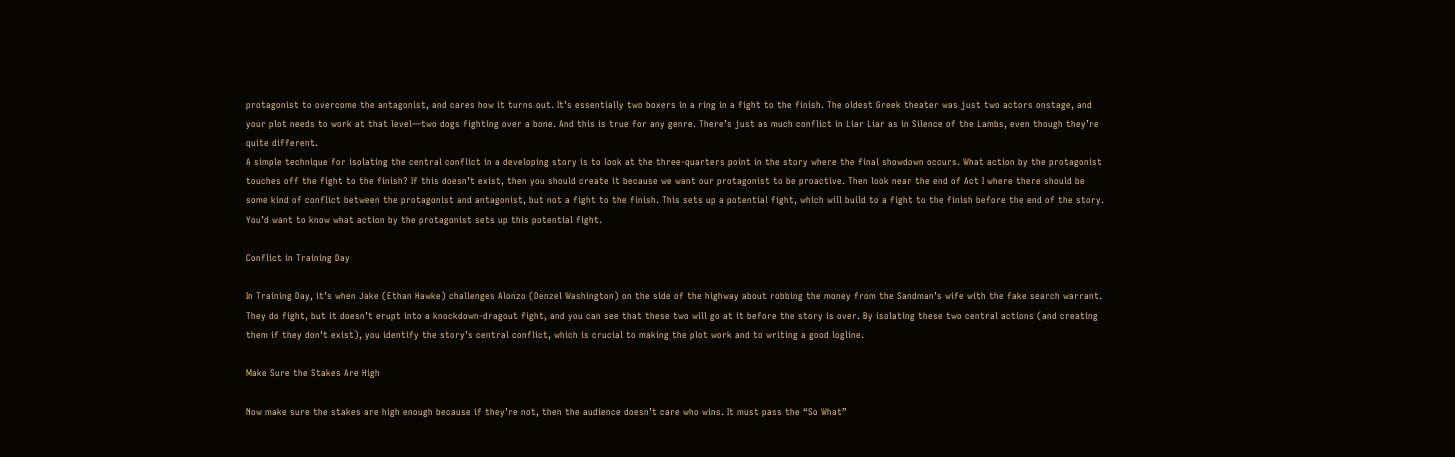protagonist to overcome the antagonist, and cares how it turns out. It’s essentially two boxers in a ring in a fight to the finish. The oldest Greek theater was just two actors onstage, and your plot needs to work at that level—two dogs fighting over a bone. And this is true for any genre. There’s just as much conflict in Liar Liar as in Silence of the Lambs, even though they’re quite different.
A simple technique for isolating the central conflict in a developing story is to look at the three-quarters point in the story where the final showdown occurs. What action by the protagonist touches off the fight to the finish? If this doesn’t exist, then you should create it because we want our protagonist to be proactive. Then look near the end of Act I where there should be some kind of conflict between the protagonist and antagonist, but not a fight to the finish. This sets up a potential fight, which will build to a fight to the finish before the end of the story. You’d want to know what action by the protagonist sets up this potential fight.

Conflict in Training Day

In Training Day, it’s when Jake (Ethan Hawke) challenges Alonzo (Denzel Washington) on the side of the highway about robbing the money from the Sandman’s wife with the fake search warrant. They do fight, but it doesn’t erupt into a knockdown-dragout fight, and you can see that these two will go at it before the story is over. By isolating these two central actions (and creating them if they don’t exist), you identify the story’s central conflict, which is crucial to making the plot work and to writing a good logline.

Make Sure the Stakes Are High

Now make sure the stakes are high enough because if they’re not, then the audience doesn’t care who wins. It must pass the “So What”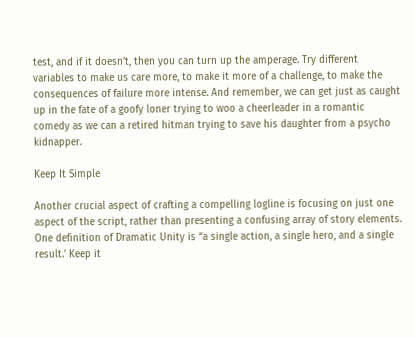test, and if it doesn’t, then you can turn up the amperage. Try different variables to make us care more, to make it more of a challenge, to make the consequences of failure more intense. And remember, we can get just as caught up in the fate of a goofy loner trying to woo a cheerleader in a romantic comedy as we can a retired hitman trying to save his daughter from a psycho kidnapper.

Keep It Simple

Another crucial aspect of crafting a compelling logline is focusing on just one aspect of the script, rather than presenting a confusing array of story elements. One definition of Dramatic Unity is “a single action, a single hero, and a single result.’ Keep it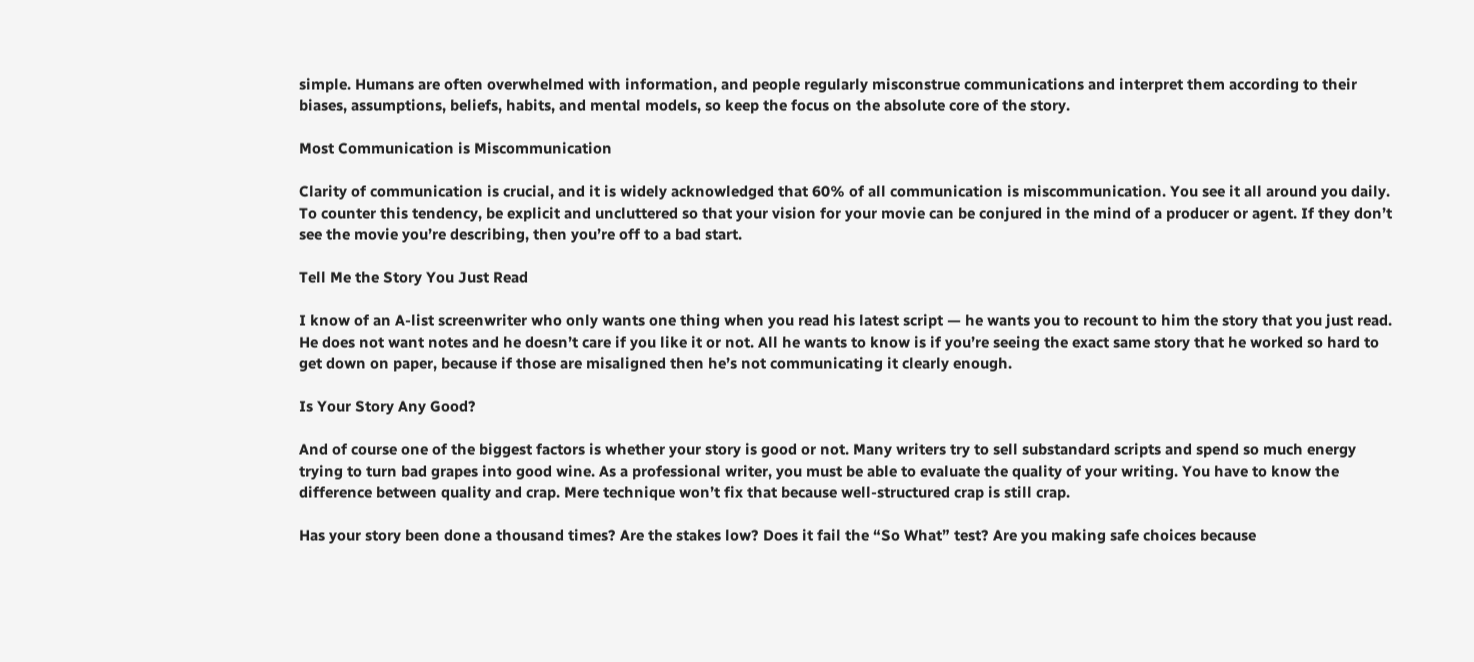simple. Humans are often overwhelmed with information, and people regularly misconstrue communications and interpret them according to their biases, assumptions, beliefs, habits, and mental models, so keep the focus on the absolute core of the story.

Most Communication is Miscommunication

Clarity of communication is crucial, and it is widely acknowledged that 60% of all communication is miscommunication. You see it all around you daily. To counter this tendency, be explicit and uncluttered so that your vision for your movie can be conjured in the mind of a producer or agent. If they don’t see the movie you’re describing, then you’re off to a bad start.

Tell Me the Story You Just Read

I know of an A-list screenwriter who only wants one thing when you read his latest script — he wants you to recount to him the story that you just read. He does not want notes and he doesn’t care if you like it or not. All he wants to know is if you’re seeing the exact same story that he worked so hard to get down on paper, because if those are misaligned then he’s not communicating it clearly enough.

Is Your Story Any Good?

And of course one of the biggest factors is whether your story is good or not. Many writers try to sell substandard scripts and spend so much energy trying to turn bad grapes into good wine. As a professional writer, you must be able to evaluate the quality of your writing. You have to know the difference between quality and crap. Mere technique won’t fix that because well-structured crap is still crap.

Has your story been done a thousand times? Are the stakes low? Does it fail the “So What” test? Are you making safe choices because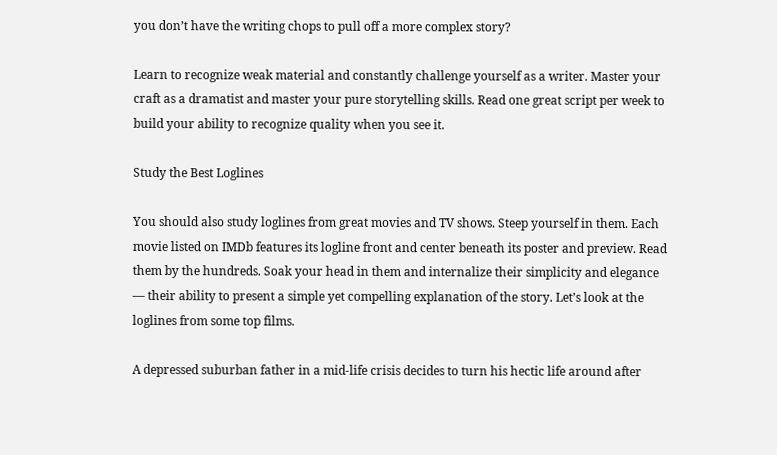you don’t have the writing chops to pull off a more complex story?

Learn to recognize weak material and constantly challenge yourself as a writer. Master your craft as a dramatist and master your pure storytelling skills. Read one great script per week to build your ability to recognize quality when you see it.

Study the Best Loglines

You should also study loglines from great movies and TV shows. Steep yourself in them. Each movie listed on IMDb features its logline front and center beneath its poster and preview. Read them by the hundreds. Soak your head in them and internalize their simplicity and elegance — their ability to present a simple yet compelling explanation of the story. Let’s look at the loglines from some top films.

A depressed suburban father in a mid-life crisis decides to turn his hectic life around after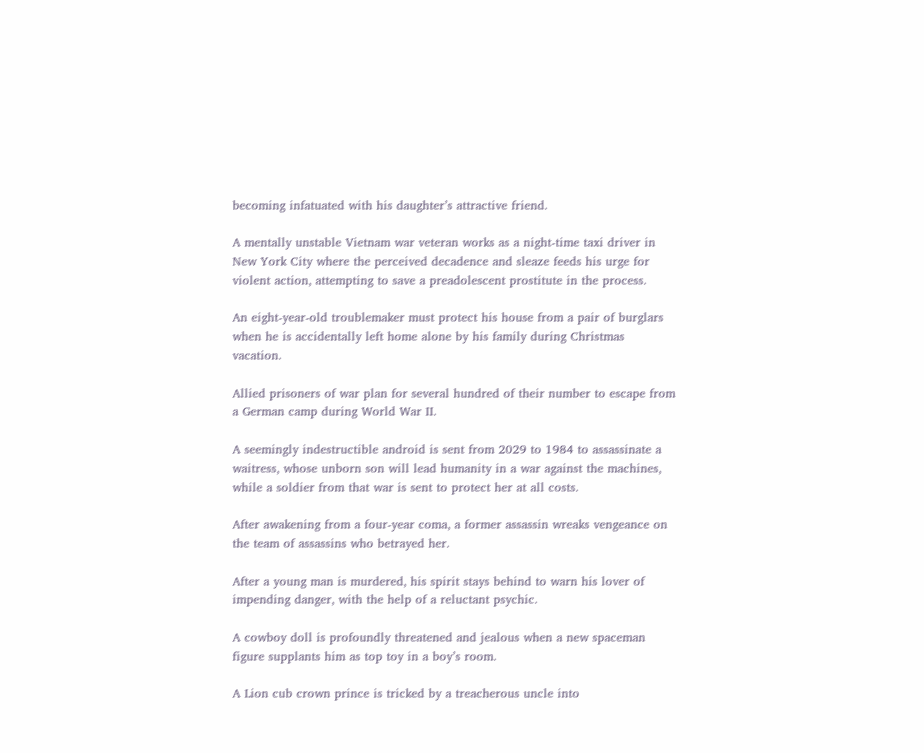becoming infatuated with his daughter’s attractive friend.

A mentally unstable Vietnam war veteran works as a night-time taxi driver in New York City where the perceived decadence and sleaze feeds his urge for violent action, attempting to save a preadolescent prostitute in the process.

An eight-year-old troublemaker must protect his house from a pair of burglars when he is accidentally left home alone by his family during Christmas vacation.

Allied prisoners of war plan for several hundred of their number to escape from a German camp during World War II.

A seemingly indestructible android is sent from 2029 to 1984 to assassinate a waitress, whose unborn son will lead humanity in a war against the machines, while a soldier from that war is sent to protect her at all costs.

After awakening from a four-year coma, a former assassin wreaks vengeance on the team of assassins who betrayed her.

After a young man is murdered, his spirit stays behind to warn his lover of impending danger, with the help of a reluctant psychic.

A cowboy doll is profoundly threatened and jealous when a new spaceman figure supplants him as top toy in a boy’s room.

A Lion cub crown prince is tricked by a treacherous uncle into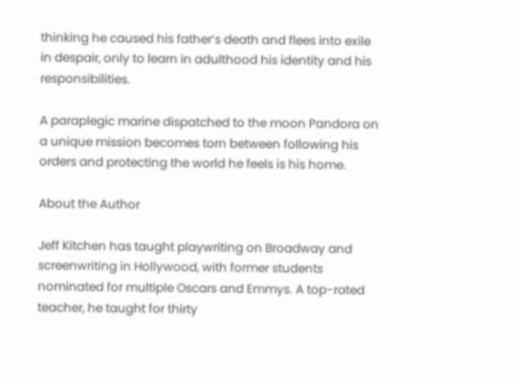thinking he caused his father’s death and flees into exile in despair, only to learn in adulthood his identity and his responsibilities.

A paraplegic marine dispatched to the moon Pandora on a unique mission becomes torn between following his orders and protecting the world he feels is his home.

About the Author

Jeff Kitchen has taught playwriting on Broadway and screenwriting in Hollywood, with former students nominated for multiple Oscars and Emmys. A top-rated teacher, he taught for thirty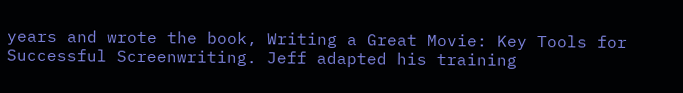years and wrote the book, Writing a Great Movie: Key Tools for Successful Screenwriting. Jeff adapted his training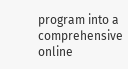program into a comprehensive online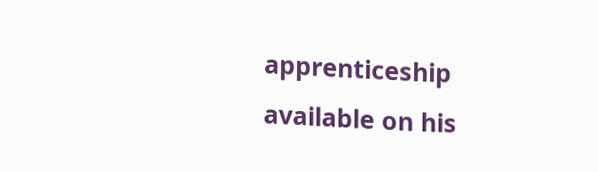apprenticeship available on his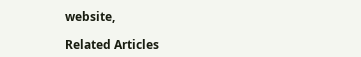website,

Related Articles